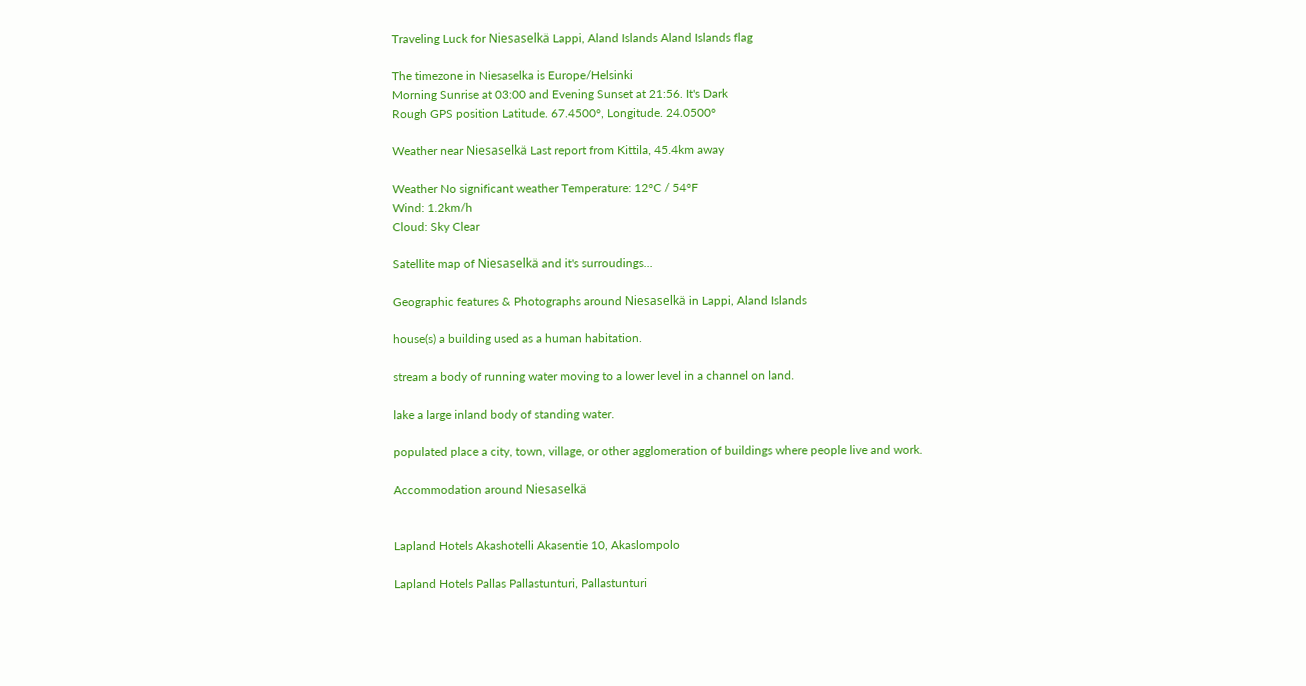Traveling Luck for Niesaselkä Lappi, Aland Islands Aland Islands flag

The timezone in Niesaselka is Europe/Helsinki
Morning Sunrise at 03:00 and Evening Sunset at 21:56. It's Dark
Rough GPS position Latitude. 67.4500°, Longitude. 24.0500°

Weather near Niesaselkä Last report from Kittila, 45.4km away

Weather No significant weather Temperature: 12°C / 54°F
Wind: 1.2km/h
Cloud: Sky Clear

Satellite map of Niesaselkä and it's surroudings...

Geographic features & Photographs around Niesaselkä in Lappi, Aland Islands

house(s) a building used as a human habitation.

stream a body of running water moving to a lower level in a channel on land.

lake a large inland body of standing water.

populated place a city, town, village, or other agglomeration of buildings where people live and work.

Accommodation around Niesaselkä


Lapland Hotels Akashotelli Akasentie 10, Akaslompolo

Lapland Hotels Pallas Pallastunturi, Pallastunturi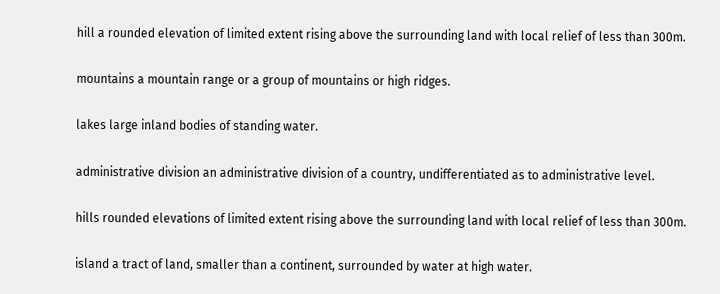hill a rounded elevation of limited extent rising above the surrounding land with local relief of less than 300m.

mountains a mountain range or a group of mountains or high ridges.

lakes large inland bodies of standing water.

administrative division an administrative division of a country, undifferentiated as to administrative level.

hills rounded elevations of limited extent rising above the surrounding land with local relief of less than 300m.

island a tract of land, smaller than a continent, surrounded by water at high water.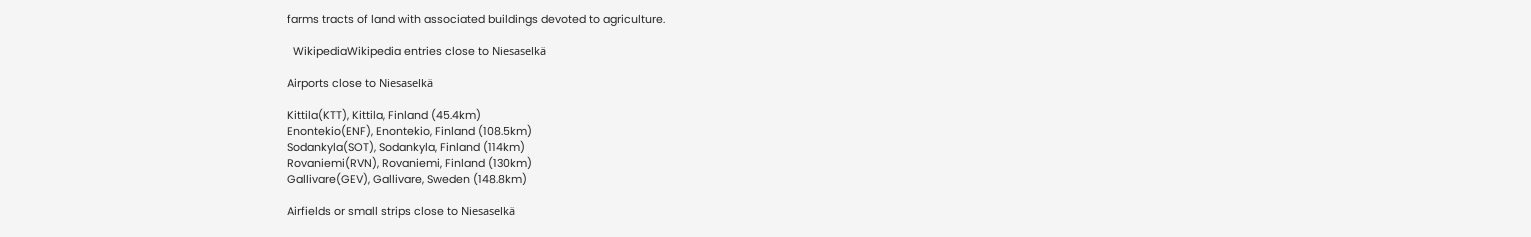farms tracts of land with associated buildings devoted to agriculture.

  WikipediaWikipedia entries close to Niesaselkä

Airports close to Niesaselkä

Kittila(KTT), Kittila, Finland (45.4km)
Enontekio(ENF), Enontekio, Finland (108.5km)
Sodankyla(SOT), Sodankyla, Finland (114km)
Rovaniemi(RVN), Rovaniemi, Finland (130km)
Gallivare(GEV), Gallivare, Sweden (148.8km)

Airfields or small strips close to Niesaselkä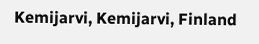Kemijarvi, Kemijarvi, Finland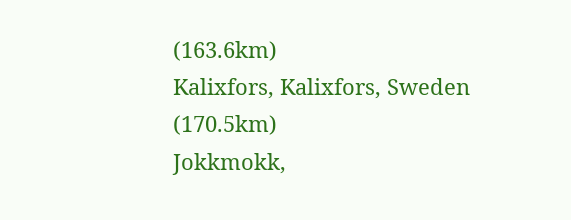(163.6km)
Kalixfors, Kalixfors, Sweden (170.5km)
Jokkmokk,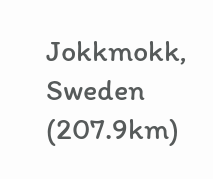Jokkmokk, Sweden (207.9km)